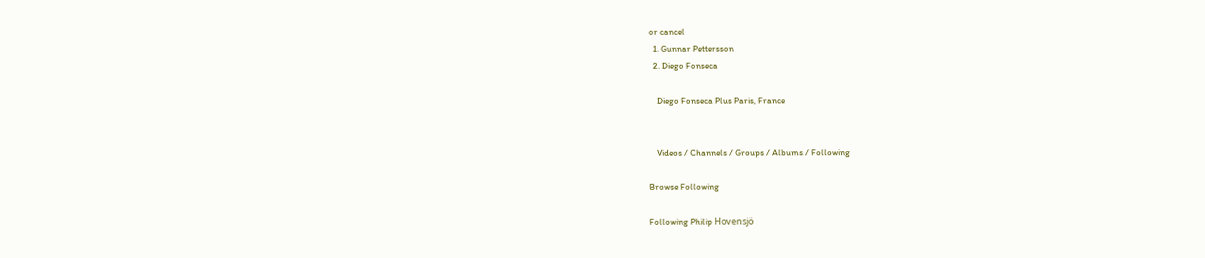or cancel
  1. Gunnar Pettersson
  2. Diego Fonseca

    Diego Fonseca Plus Paris, France


    Videos / Channels / Groups / Albums / Following

Browse Following

Following Philip Hovensjö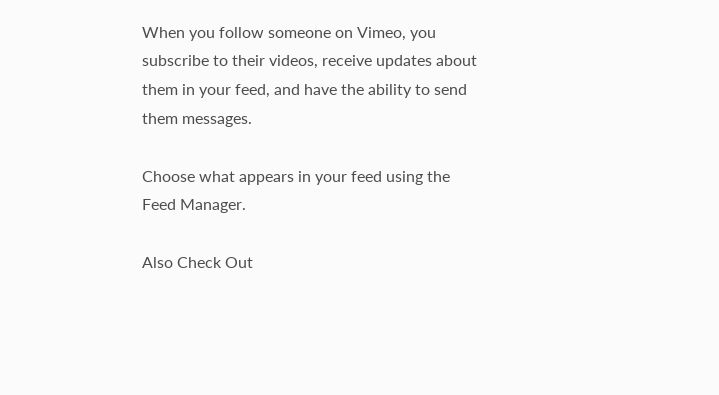When you follow someone on Vimeo, you subscribe to their videos, receive updates about them in your feed, and have the ability to send them messages.

Choose what appears in your feed using the Feed Manager.

Also Check Out